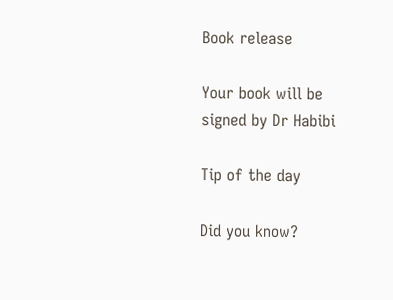Book release

Your book will be signed by Dr Habibi

Tip of the day

Did you know?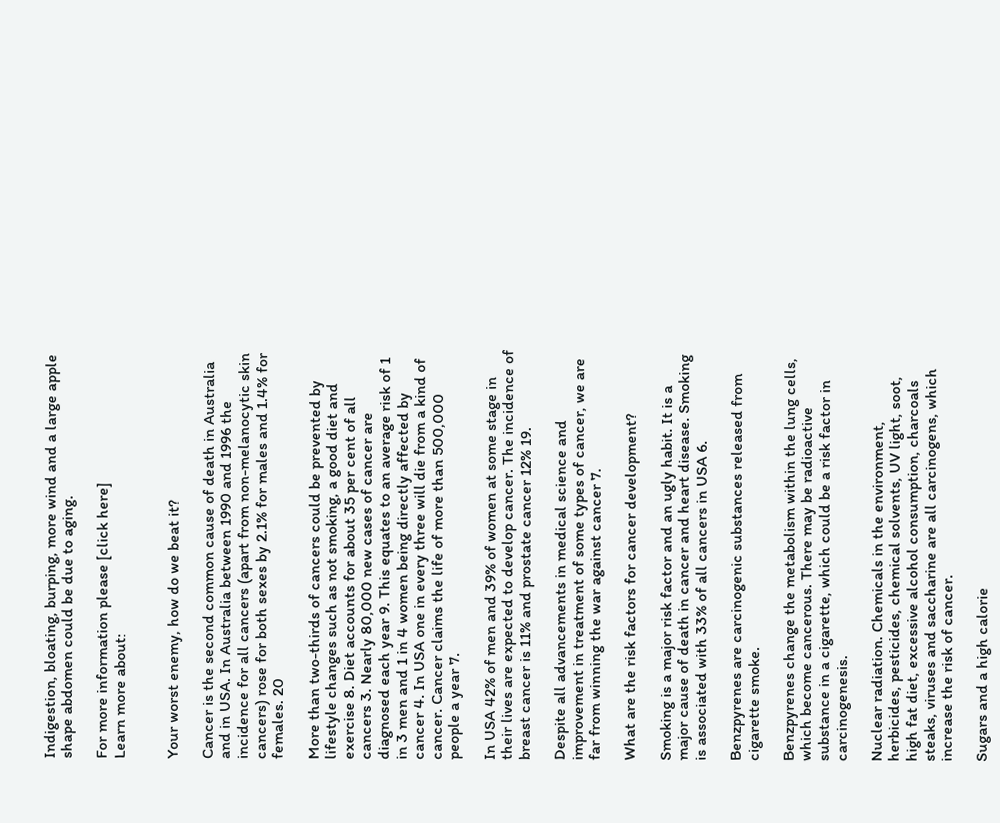Indigestion, bloating, burping, more wind and a large apple shape abdomen could be due to aging.

For more information please [click here]
Learn more about:


Your worst enemy, how do we beat it?

Cancer is the second common cause of death in Australia and in USA. In Australia between 1990 and 1996 the incidence for all cancers (apart from non-melanocytic skin cancers) rose for both sexes by 2.1% for males and 1.4% for females. 20

More than two-thirds of cancers could be prevented by lifestyle changes such as not smoking, a good diet and exercise 8. Diet accounts for about 35 per cent of all cancers 3. Nearly 80,000 new cases of cancer are diagnosed each year 9. This equates to an average risk of 1 in 3 men and 1 in 4 women being directly affected by cancer 4. In USA one in every three will die from a kind of cancer. Cancer claims the life of more than 500,000 people a year 7.

In USA 42% of men and 39% of women at some stage in their lives are expected to develop cancer. The incidence of breast cancer is 11% and prostate cancer 12% 19.

Despite all advancements in medical science and improvement in treatment of some types of cancer, we are far from winning the war against cancer 7.

What are the risk factors for cancer development?

Smoking is a major risk factor and an ugly habit. It is a major cause of death in cancer and heart disease. Smoking is associated with 33% of all cancers in USA 6.

Benzpyrenes are carcinogenic substances released from cigarette smoke.

Benzpyrenes change the metabolism within the lung cells, which become cancerous. There may be radioactive substance in a cigarette, which could be a risk factor in carcinogenesis.

Nuclear radiation. Chemicals in the environment, herbicides, pesticides, chemical solvents, UV light, soot, high fat diet, excessive alcohol consumption, charcoals steaks, viruses and saccharine are all carcinogens, which increase the risk of cancer.

Sugars and a high calorie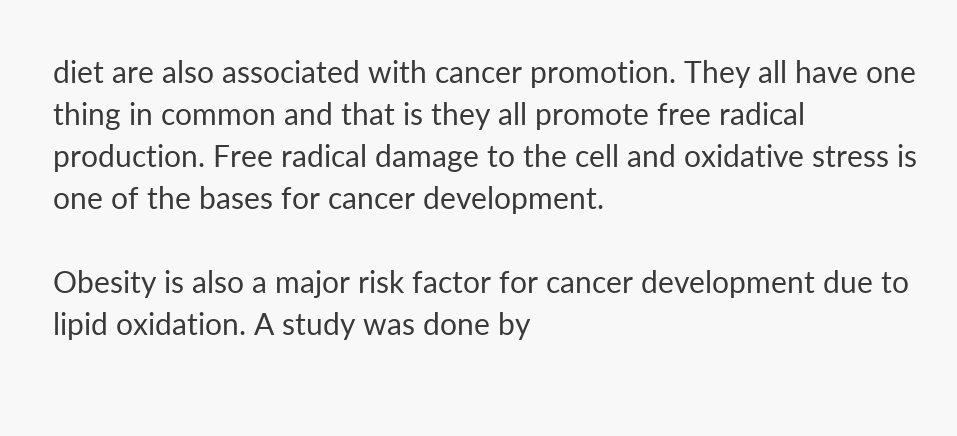diet are also associated with cancer promotion. They all have one thing in common and that is they all promote free radical production. Free radical damage to the cell and oxidative stress is one of the bases for cancer development.

Obesity is also a major risk factor for cancer development due to lipid oxidation. A study was done by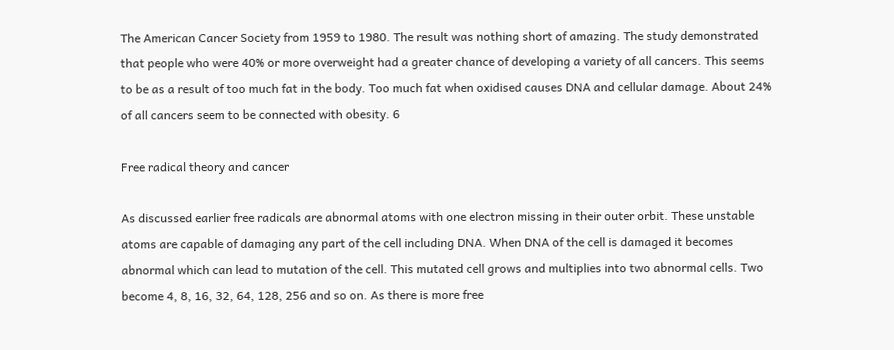The American Cancer Society from 1959 to 1980. The result was nothing short of amazing. The study demonstrated that people who were 40% or more overweight had a greater chance of developing a variety of all cancers. This seems to be as a result of too much fat in the body. Too much fat when oxidised causes DNA and cellular damage. About 24% of all cancers seem to be connected with obesity. 6

Free radical theory and cancer

As discussed earlier free radicals are abnormal atoms with one electron missing in their outer orbit. These unstable atoms are capable of damaging any part of the cell including DNA. When DNA of the cell is damaged it becomes abnormal which can lead to mutation of the cell. This mutated cell grows and multiplies into two abnormal cells. Two become 4, 8, 16, 32, 64, 128, 256 and so on. As there is more free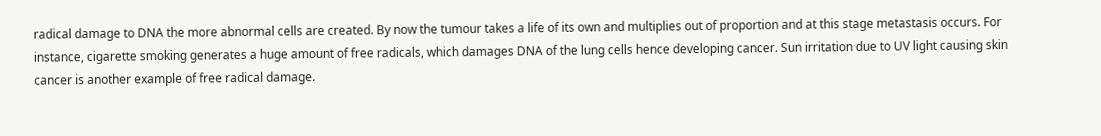radical damage to DNA the more abnormal cells are created. By now the tumour takes a life of its own and multiplies out of proportion and at this stage metastasis occurs. For instance, cigarette smoking generates a huge amount of free radicals, which damages DNA of the lung cells hence developing cancer. Sun irritation due to UV light causing skin cancer is another example of free radical damage.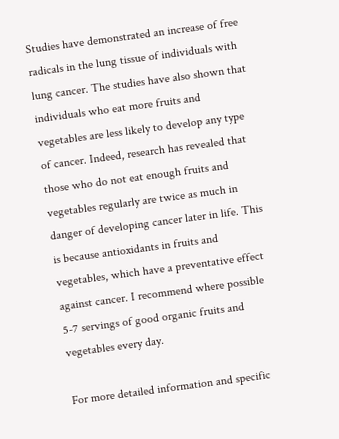Studies have demonstrated an increase of free radicals in the lung tissue of individuals with lung cancer. The studies have also shown that individuals who eat more fruits and vegetables are less likely to develop any type of cancer. Indeed, research has revealed that those who do not eat enough fruits and vegetables regularly are twice as much in danger of developing cancer later in life. This is because antioxidants in fruits and vegetables, which have a preventative effect against cancer. I recommend where possible 5-7 servings of good organic fruits and vegetables every day.

For more detailed information and specific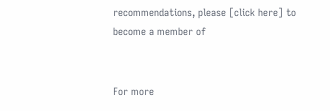recommendations, please [click here] to become a member of


For more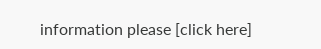information please [click here]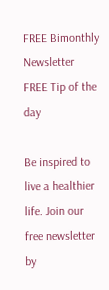FREE Bimonthly Newsletter
FREE Tip of the day

Be inspired to live a healthier life. Join our free newsletter by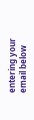entering your email below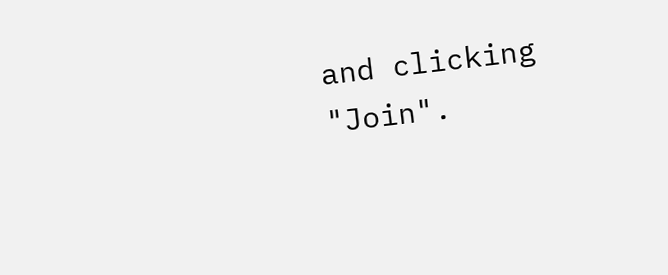and clicking "Join".